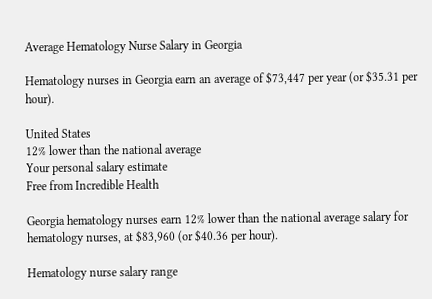Average Hematology Nurse Salary in Georgia

Hematology nurses in Georgia earn an average of $73,447 per year (or $35.31 per hour).

United States
12% lower than the national average
Your personal salary estimate
Free from Incredible Health

Georgia hematology nurses earn 12% lower than the national average salary for hematology nurses, at $83,960 (or $40.36 per hour).

Hematology nurse salary range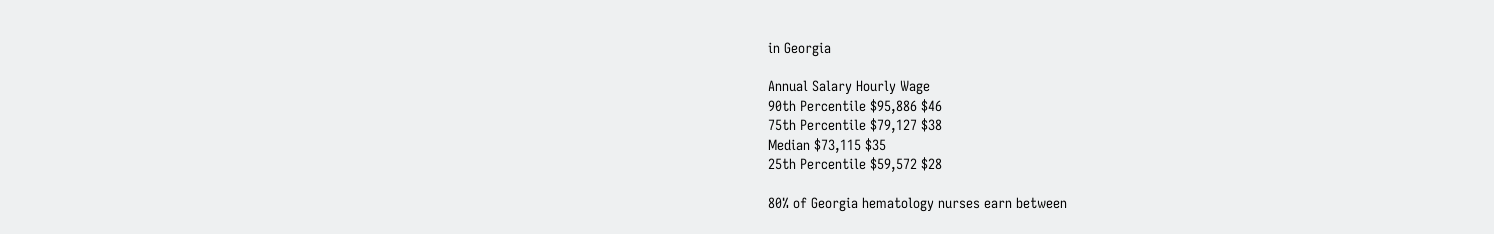in Georgia

Annual Salary Hourly Wage
90th Percentile $95,886 $46
75th Percentile $79,127 $38
Median $73,115 $35
25th Percentile $59,572 $28

80% of Georgia hematology nurses earn between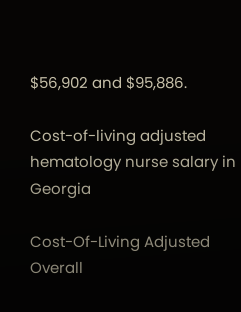$56,902 and $95,886.

Cost-of-living adjusted hematology nurse salary in Georgia

Cost-Of-Living Adjusted
Overall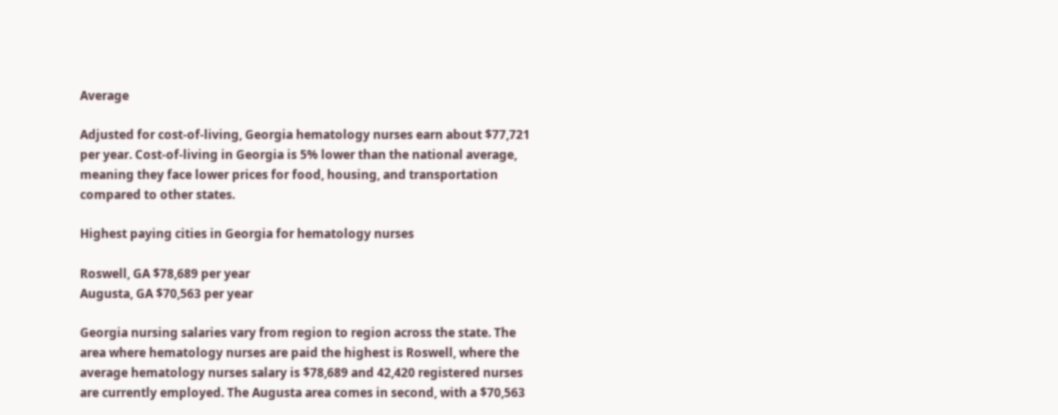Average

Adjusted for cost-of-living, Georgia hematology nurses earn about $77,721 per year. Cost-of-living in Georgia is 5% lower than the national average, meaning they face lower prices for food, housing, and transportation compared to other states.

Highest paying cities in Georgia for hematology nurses

Roswell, GA $78,689 per year
Augusta, GA $70,563 per year

Georgia nursing salaries vary from region to region across the state. The area where hematology nurses are paid the highest is Roswell, where the average hematology nurses salary is $78,689 and 42,420 registered nurses are currently employed. The Augusta area comes in second, with a $70,563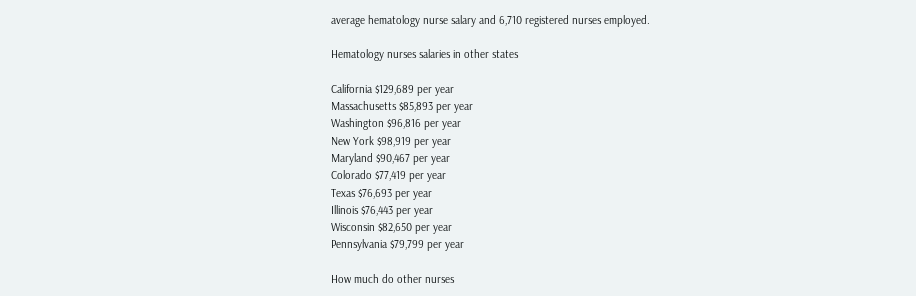average hematology nurse salary and 6,710 registered nurses employed.

Hematology nurses salaries in other states

California $129,689 per year
Massachusetts $85,893 per year
Washington $96,816 per year
New York $98,919 per year
Maryland $90,467 per year
Colorado $77,419 per year
Texas $76,693 per year
Illinois $76,443 per year
Wisconsin $82,650 per year
Pennsylvania $79,799 per year

How much do other nurses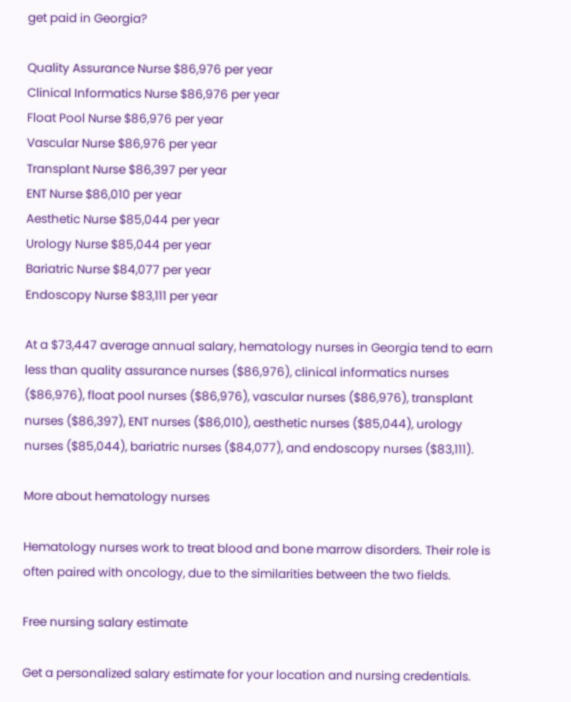get paid in Georgia?

Quality Assurance Nurse $86,976 per year
Clinical Informatics Nurse $86,976 per year
Float Pool Nurse $86,976 per year
Vascular Nurse $86,976 per year
Transplant Nurse $86,397 per year
ENT Nurse $86,010 per year
Aesthetic Nurse $85,044 per year
Urology Nurse $85,044 per year
Bariatric Nurse $84,077 per year
Endoscopy Nurse $83,111 per year

At a $73,447 average annual salary, hematology nurses in Georgia tend to earn less than quality assurance nurses ($86,976), clinical informatics nurses ($86,976), float pool nurses ($86,976), vascular nurses ($86,976), transplant nurses ($86,397), ENT nurses ($86,010), aesthetic nurses ($85,044), urology nurses ($85,044), bariatric nurses ($84,077), and endoscopy nurses ($83,111).

More about hematology nurses

Hematology nurses work to treat blood and bone marrow disorders. Their role is often paired with oncology, due to the similarities between the two fields.

Free nursing salary estimate

Get a personalized salary estimate for your location and nursing credentials.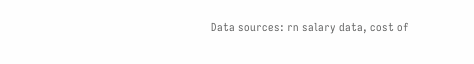Data sources: rn salary data, cost of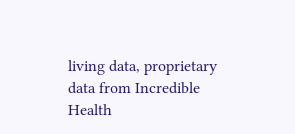living data, proprietary data from Incredible Health